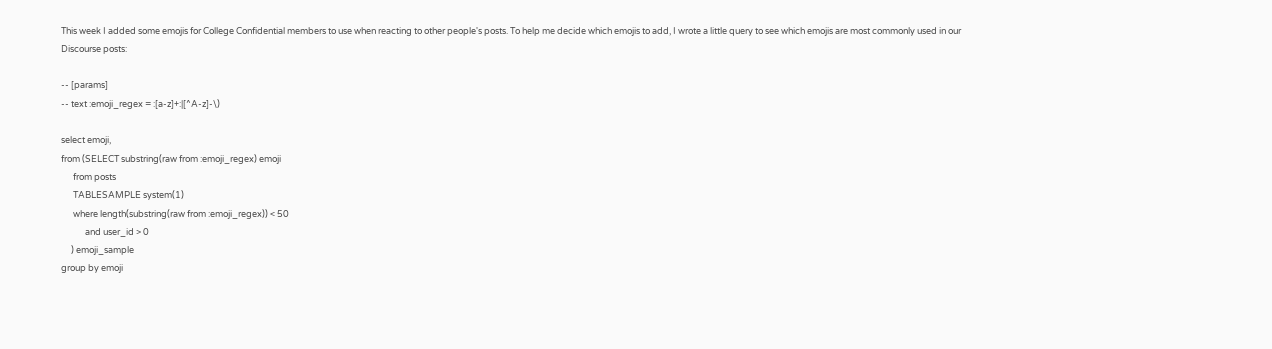This week I added some emojis for College Confidential members to use when reacting to other people's posts. To help me decide which emojis to add, I wrote a little query to see which emojis are most commonly used in our Discourse posts:

-- [params]
-- text :emoji_regex = :[a-z]+:|[^A-z]-\)

select emoji,
from (SELECT substring(raw from :emoji_regex) emoji
      from posts
      TABLESAMPLE system(1)
      where length(substring(raw from :emoji_regex)) < 50
            and user_id > 0
     ) emoji_sample
group by emoji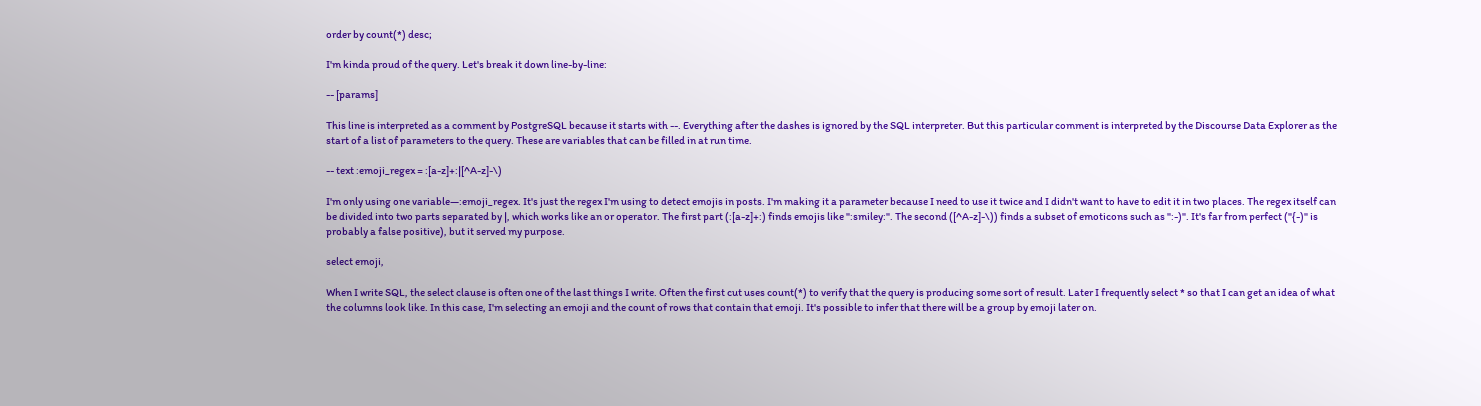order by count(*) desc;

I'm kinda proud of the query. Let's break it down line-by-line:

-- [params]

This line is interpreted as a comment by PostgreSQL because it starts with --. Everything after the dashes is ignored by the SQL interpreter. But this particular comment is interpreted by the Discourse Data Explorer as the start of a list of parameters to the query. These are variables that can be filled in at run time.

-- text :emoji_regex = :[a-z]+:|[^A-z]-\)

I'm only using one variable—:emoji_regex. It's just the regex I'm using to detect emojis in posts. I'm making it a parameter because I need to use it twice and I didn't want to have to edit it in two places. The regex itself can be divided into two parts separated by |, which works like an or operator. The first part (:[a-z]+:) finds emojis like ":smiley:". The second ([^A-z]-\)) finds a subset of emoticons such as ":-)". It's far from perfect ("{-)" is probably a false positive), but it served my purpose.

select emoji,

When I write SQL, the select clause is often one of the last things I write. Often the first cut uses count(*) to verify that the query is producing some sort of result. Later I frequently select * so that I can get an idea of what the columns look like. In this case, I'm selecting an emoji and the count of rows that contain that emoji. It's possible to infer that there will be a group by emoji later on.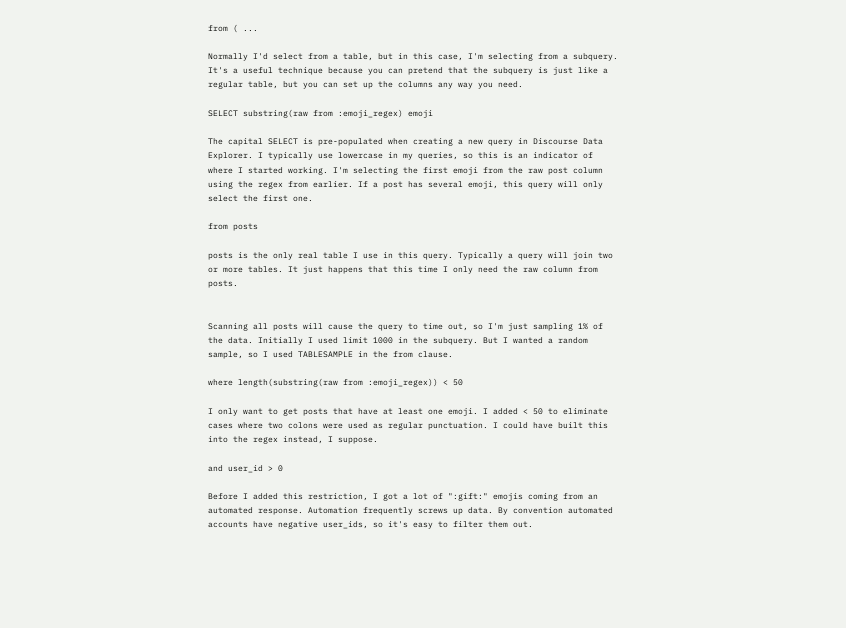from ( ...

Normally I'd select from a table, but in this case, I'm selecting from a subquery. It's a useful technique because you can pretend that the subquery is just like a regular table, but you can set up the columns any way you need.

SELECT substring(raw from :emoji_regex) emoji

The capital SELECT is pre-populated when creating a new query in Discourse Data Explorer. I typically use lowercase in my queries, so this is an indicator of where I started working. I'm selecting the first emoji from the raw post column using the regex from earlier. If a post has several emoji, this query will only select the first one.

from posts

posts is the only real table I use in this query. Typically a query will join two or more tables. It just happens that this time I only need the raw column from posts.


Scanning all posts will cause the query to time out, so I'm just sampling 1% of the data. Initially I used limit 1000 in the subquery. But I wanted a random sample, so I used TABLESAMPLE in the from clause.

where length(substring(raw from :emoji_regex)) < 50

I only want to get posts that have at least one emoji. I added < 50 to eliminate cases where two colons were used as regular punctuation. I could have built this into the regex instead, I suppose.

and user_id > 0

Before I added this restriction, I got a lot of ":gift:" emojis coming from an automated response. Automation frequently screws up data. By convention automated accounts have negative user_ids, so it's easy to filter them out.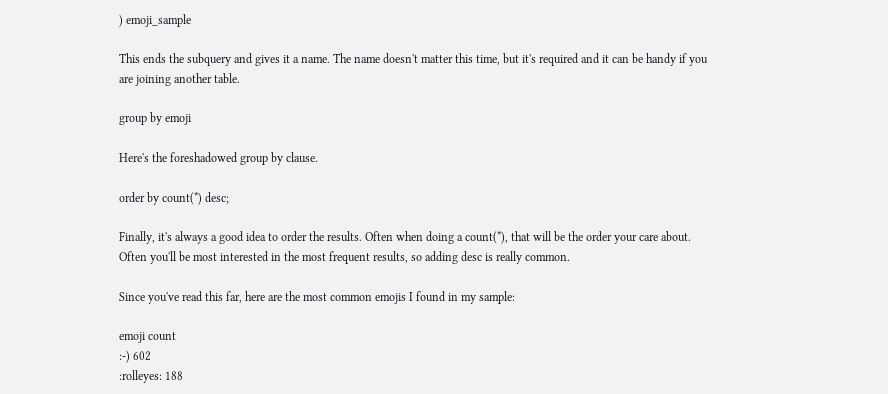) emoji_sample

This ends the subquery and gives it a name. The name doesn't matter this time, but it's required and it can be handy if you are joining another table.

group by emoji

Here's the foreshadowed group by clause.

order by count(*) desc;

Finally, it's always a good idea to order the results. Often when doing a count(*), that will be the order your care about. Often you'll be most interested in the most frequent results, so adding desc is really common.

Since you've read this far, here are the most common emojis I found in my sample:

emoji count
:-) 602
:rolleyes: 188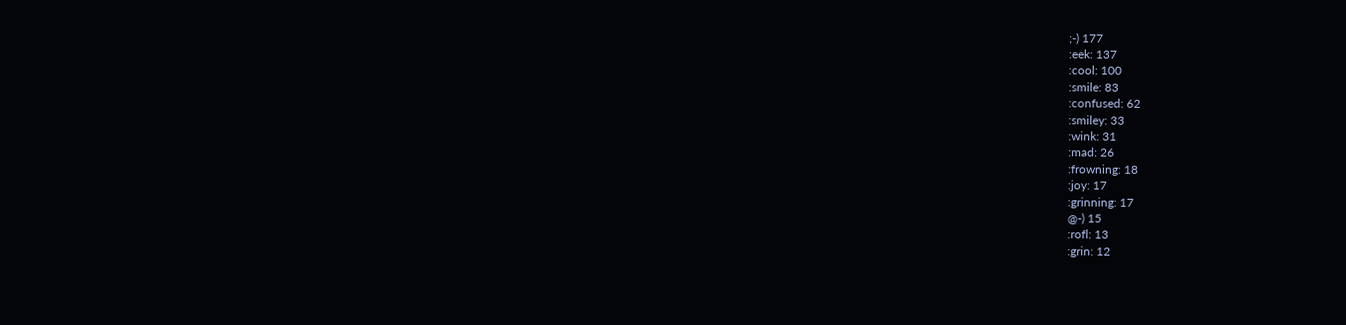;-) 177
:eek: 137
:cool: 100
:smile: 83
:confused: 62
:smiley: 33
:wink: 31
:mad: 26
:frowning: 18
:joy: 17
:grinning: 17
@-) 15
:rofl: 13
:grin: 12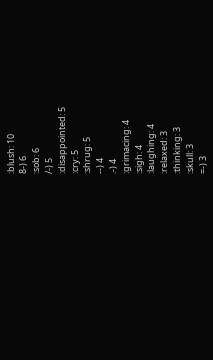:blush: 10
8-) 6
:sob: 6
/-) 5
:disappointed: 5
:cry: 5
:shrug: 5
--) 4
.-) 4
:grimacing: 4
:sigh: 4
:laughing: 4
:relaxed: 3
:thinking: 3
:skull: 3
=-) 3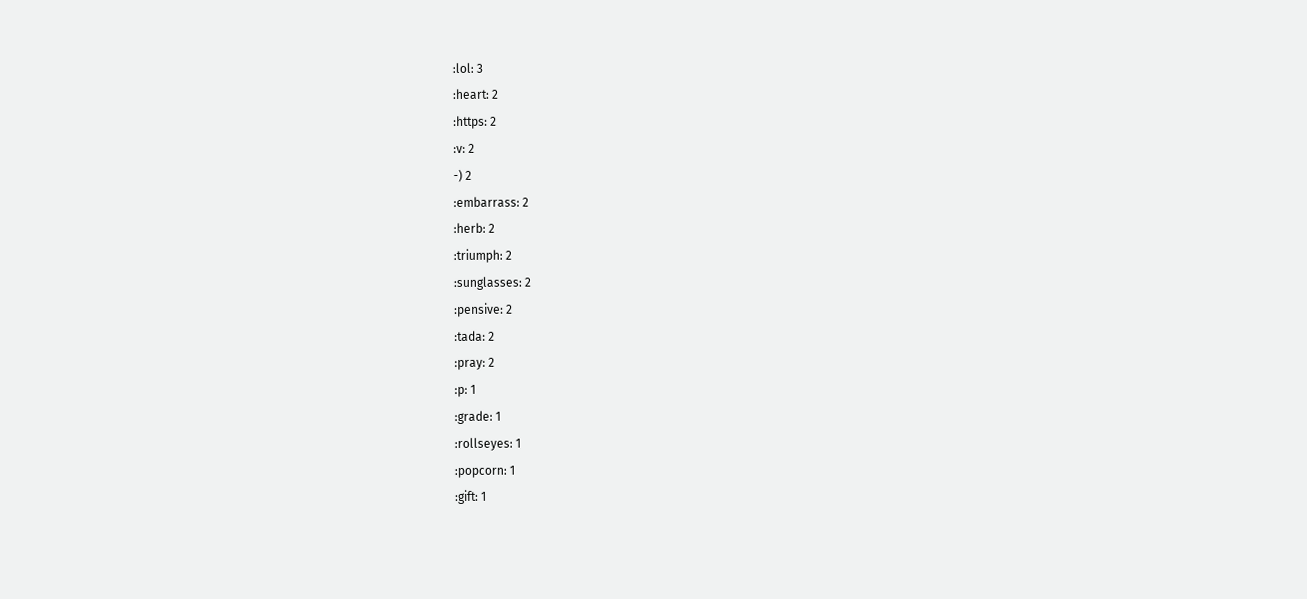:lol: 3
:heart: 2
:https: 2
:v: 2
-) 2
:embarrass: 2
:herb: 2
:triumph: 2
:sunglasses: 2
:pensive: 2
:tada: 2
:pray: 2
:p: 1
:grade: 1
:rollseyes: 1
:popcorn: 1
:gift: 1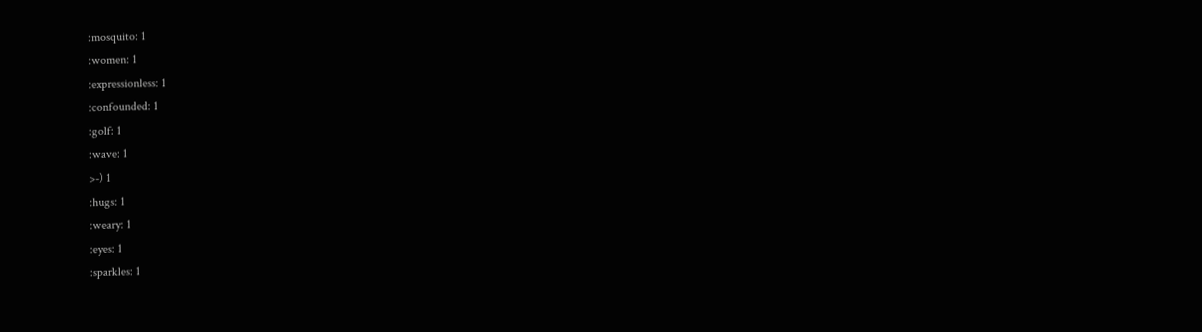:mosquito: 1
:women: 1
:expressionless: 1
:confounded: 1
:golf: 1
:wave: 1
>-) 1
:hugs: 1
:weary: 1
:eyes: 1
:sparkles: 1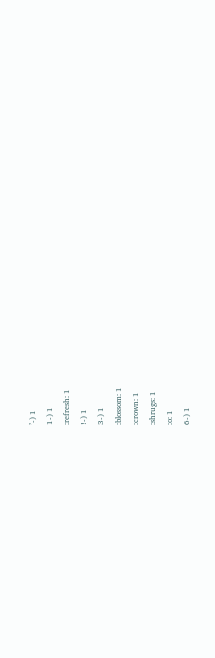’-) 1
1-) 1
:refresh: 1
!-) 1
3-) 1
:blossom: 1
:crown: 1
:shrugs: 1
:o: 1
6-) 1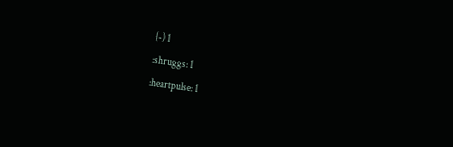{-) 1
:shruggs: 1
:heartpulse: 1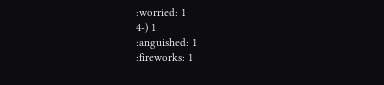:worried: 1
4-) 1
:anguished: 1
:fireworks: 1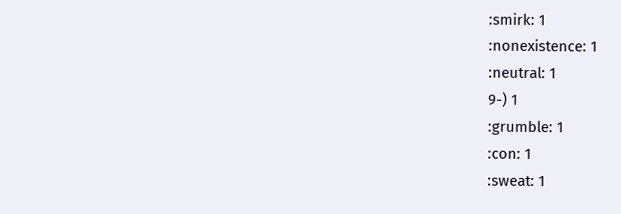:smirk: 1
:nonexistence: 1
:neutral: 1
9-) 1
:grumble: 1
:con: 1
:sweat: 1